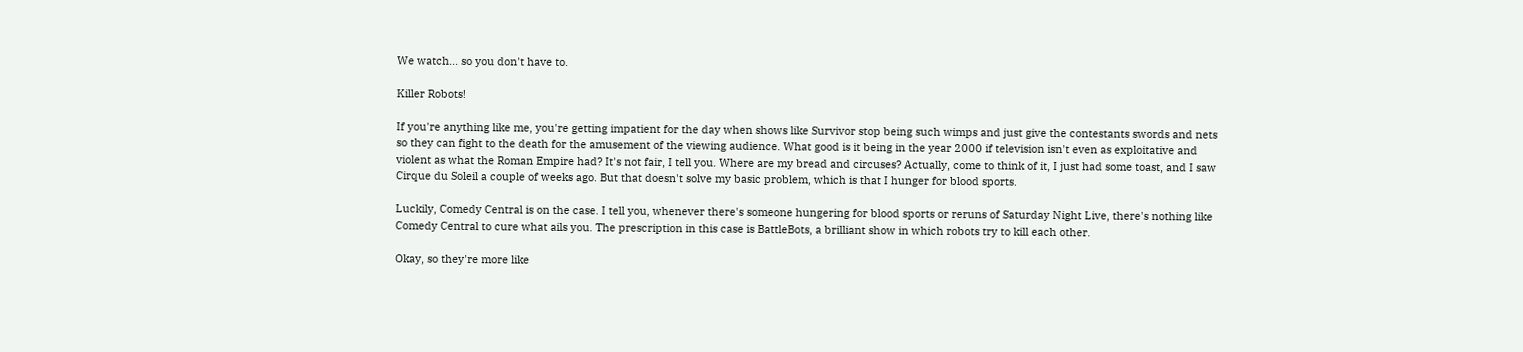We watch... so you don't have to.

Killer Robots!

If you're anything like me, you're getting impatient for the day when shows like Survivor stop being such wimps and just give the contestants swords and nets so they can fight to the death for the amusement of the viewing audience. What good is it being in the year 2000 if television isn't even as exploitative and violent as what the Roman Empire had? It's not fair, I tell you. Where are my bread and circuses? Actually, come to think of it, I just had some toast, and I saw Cirque du Soleil a couple of weeks ago. But that doesn't solve my basic problem, which is that I hunger for blood sports.

Luckily, Comedy Central is on the case. I tell you, whenever there's someone hungering for blood sports or reruns of Saturday Night Live, there's nothing like Comedy Central to cure what ails you. The prescription in this case is BattleBots, a brilliant show in which robots try to kill each other.

Okay, so they're more like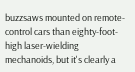buzzsaws mounted on remote-control cars than eighty-foot-high laser-wielding mechanoids, but it's clearly a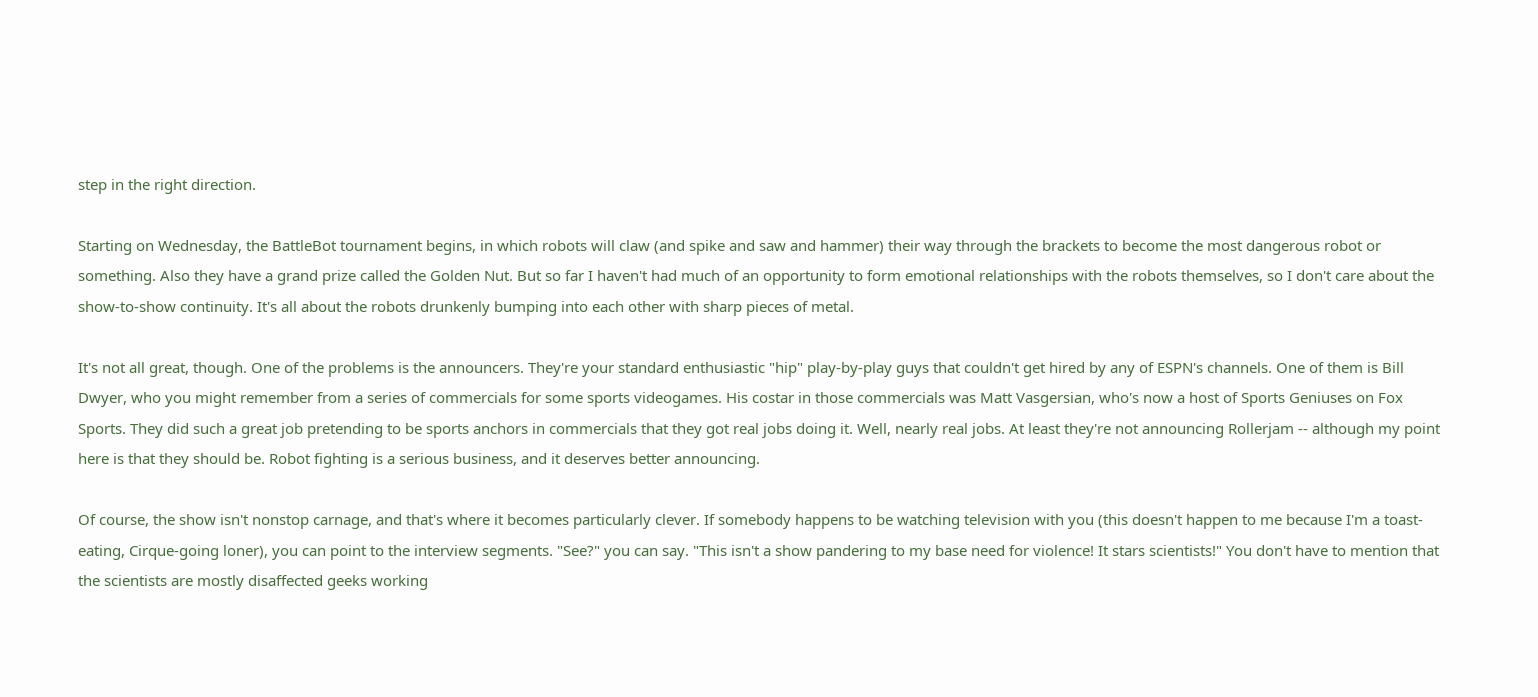step in the right direction.

Starting on Wednesday, the BattleBot tournament begins, in which robots will claw (and spike and saw and hammer) their way through the brackets to become the most dangerous robot or something. Also they have a grand prize called the Golden Nut. But so far I haven't had much of an opportunity to form emotional relationships with the robots themselves, so I don't care about the show-to-show continuity. It's all about the robots drunkenly bumping into each other with sharp pieces of metal.

It's not all great, though. One of the problems is the announcers. They're your standard enthusiastic "hip" play-by-play guys that couldn't get hired by any of ESPN's channels. One of them is Bill Dwyer, who you might remember from a series of commercials for some sports videogames. His costar in those commercials was Matt Vasgersian, who's now a host of Sports Geniuses on Fox Sports. They did such a great job pretending to be sports anchors in commercials that they got real jobs doing it. Well, nearly real jobs. At least they're not announcing Rollerjam -- although my point here is that they should be. Robot fighting is a serious business, and it deserves better announcing.

Of course, the show isn't nonstop carnage, and that's where it becomes particularly clever. If somebody happens to be watching television with you (this doesn't happen to me because I'm a toast-eating, Cirque-going loner), you can point to the interview segments. "See?" you can say. "This isn't a show pandering to my base need for violence! It stars scientists!" You don't have to mention that the scientists are mostly disaffected geeks working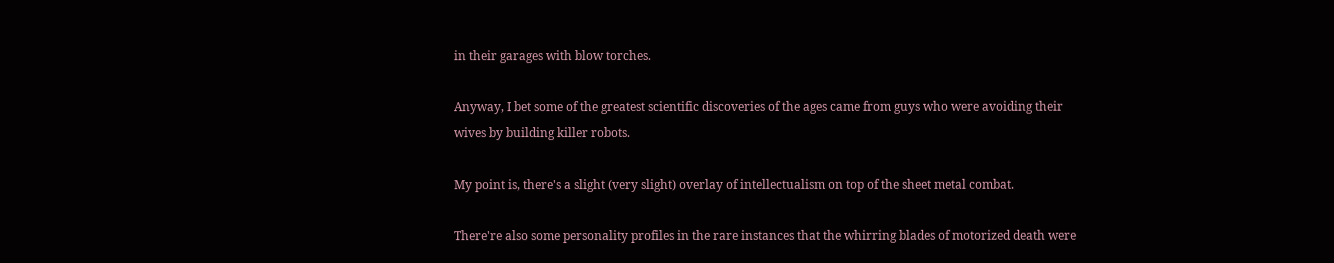in their garages with blow torches.

Anyway, I bet some of the greatest scientific discoveries of the ages came from guys who were avoiding their wives by building killer robots.

My point is, there's a slight (very slight) overlay of intellectualism on top of the sheet metal combat.

There're also some personality profiles in the rare instances that the whirring blades of motorized death were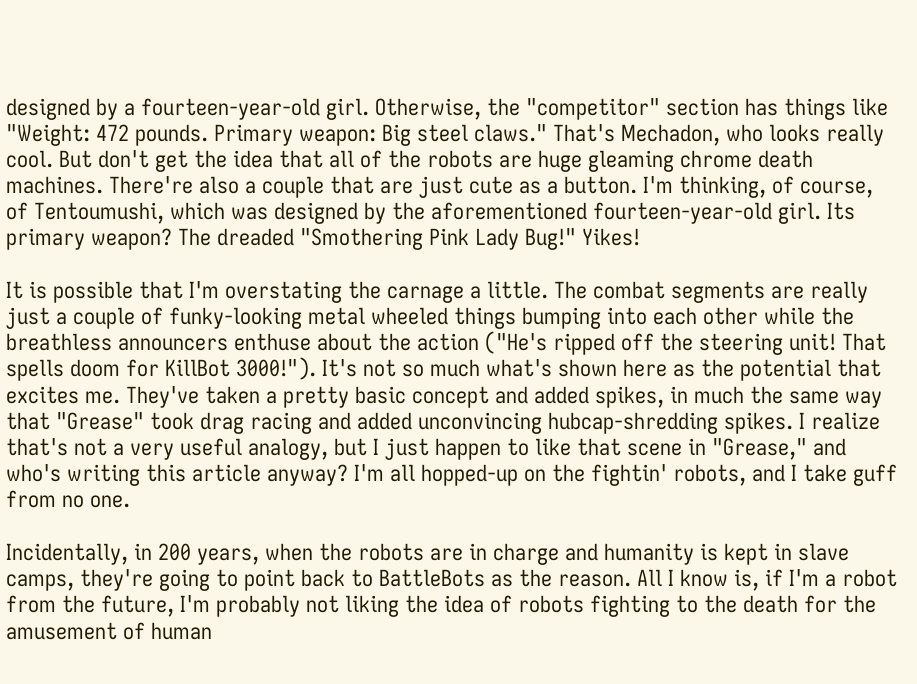designed by a fourteen-year-old girl. Otherwise, the "competitor" section has things like "Weight: 472 pounds. Primary weapon: Big steel claws." That's Mechadon, who looks really cool. But don't get the idea that all of the robots are huge gleaming chrome death machines. There're also a couple that are just cute as a button. I'm thinking, of course, of Tentoumushi, which was designed by the aforementioned fourteen-year-old girl. Its primary weapon? The dreaded "Smothering Pink Lady Bug!" Yikes!

It is possible that I'm overstating the carnage a little. The combat segments are really just a couple of funky-looking metal wheeled things bumping into each other while the breathless announcers enthuse about the action ("He's ripped off the steering unit! That spells doom for KillBot 3000!"). It's not so much what's shown here as the potential that excites me. They've taken a pretty basic concept and added spikes, in much the same way that "Grease" took drag racing and added unconvincing hubcap-shredding spikes. I realize that's not a very useful analogy, but I just happen to like that scene in "Grease," and who's writing this article anyway? I'm all hopped-up on the fightin' robots, and I take guff from no one.

Incidentally, in 200 years, when the robots are in charge and humanity is kept in slave camps, they're going to point back to BattleBots as the reason. All I know is, if I'm a robot from the future, I'm probably not liking the idea of robots fighting to the death for the amusement of human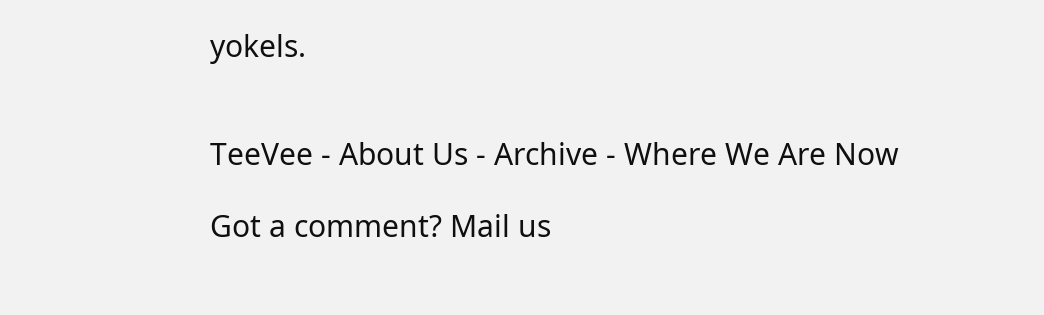yokels.


TeeVee - About Us - Archive - Where We Are Now

Got a comment? Mail us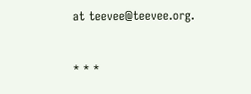at teevee@teevee.org.

* * *